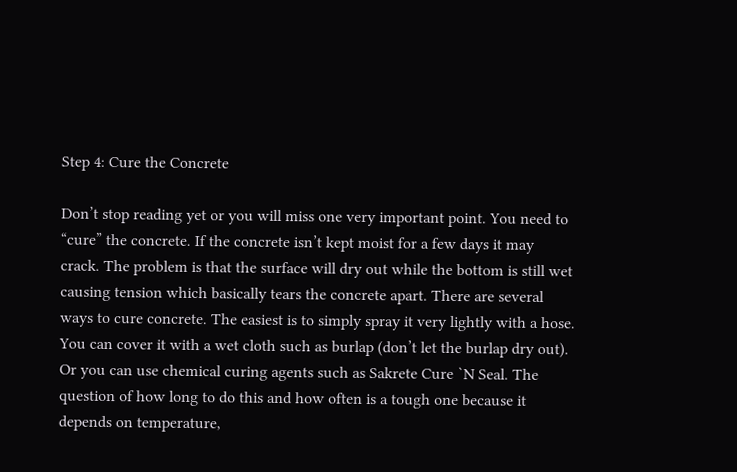Step 4: Cure the Concrete

Don’t stop reading yet or you will miss one very important point. You need to “cure” the concrete. If the concrete isn’t kept moist for a few days it may crack. The problem is that the surface will dry out while the bottom is still wet causing tension which basically tears the concrete apart. There are several ways to cure concrete. The easiest is to simply spray it very lightly with a hose. You can cover it with a wet cloth such as burlap (don’t let the burlap dry out). Or you can use chemical curing agents such as Sakrete Cure `N Seal. The question of how long to do this and how often is a tough one because it depends on temperature,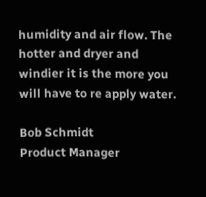humidity and air flow. The hotter and dryer and windier it is the more you will have to re apply water.

Bob Schmidt
Product Manager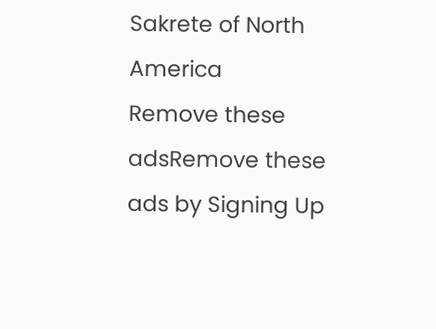Sakrete of North America
Remove these adsRemove these ads by Signing Up